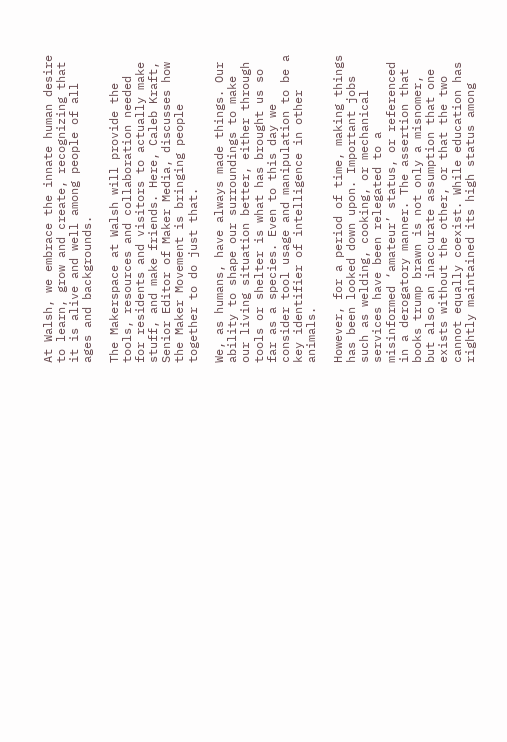At Walsh, we embrace the innate human desire to learn, grow and create, recognizing that it is alive and well among people of all ages and backgrounds.

The Makerspace at Walsh will provide the tools, resources and collaboration needed for residents and visitors to actually make stuff, and make friends. Here, Caleb Kraft, Senior Editor of Maker Media, discusses how the Maker Movement is bringing people together to do just that.

We, as humans, have always made things. Our ability to shape our surroundings to make our living situation better, either through tools or shelter is what has brought us so far as a species. Even to this day we consider tool usage and manipulation to be a key identifier of intelligence in other animals.

However, for a period of time, making things has been looked down upon. Important jobs such as welding, cooking, or mechanical services have been relegated to a misinformed ‘amateur’ status, or referenced in a derogatory manner. The assertion that books trump brawn is not only a misnomer, but also an inaccurate assumption that one exists without the other, or that the two cannot equally coexist. While education has rightly maintained its high status among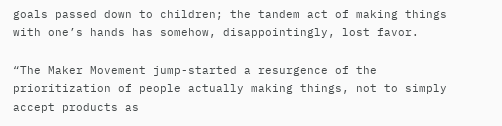goals passed down to children; the tandem act of making things with one’s hands has somehow, disappointingly, lost favor.

“The Maker Movement jump-started a resurgence of the prioritization of people actually making things, not to simply accept products as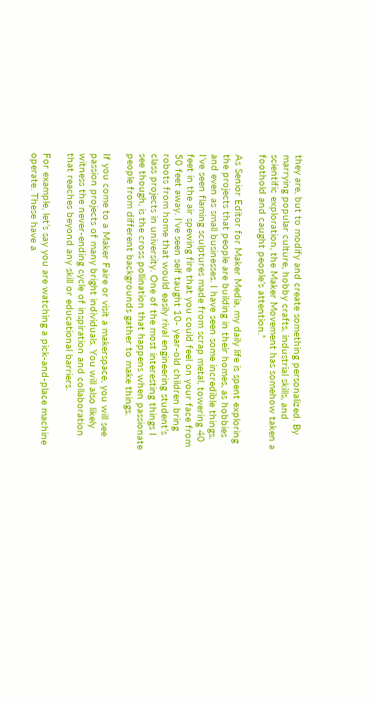they are, but to modify and create something personalized. By marrying popular culture, hobby crafts, industrial skills, and scientific exploration, the Maker Movement has somehow taken a foothold and caught people’s attention.”

As Senior Editor for Maker Media, my daily life is spent exploring the projects that people are building in their homes, as hobbies and even as small businesses. I have seen some incredible things. I’ve seen flaming sculptures made from scrap metal, towering 40 feet in the air spewing fire that you could feel on your face from 50 feet away. I’ve seen self taught 10- year-old children bring robots from home that would easily rival engineering student’s class projects in university. One of the most interesting things I see though, is the cross pollination that happens when passionate people from different backgrounds gather to make things.

If you come to a Maker Faire or visit a makerspace, you will see passion projects of many bright individuals. You will also likely witness the never-ending cycle of inspiration and collaboration that reaches beyond any skill or educational barriers.

For example, let’s say you are watching a pick-and-place machine operate. These have a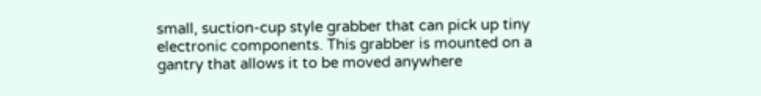small, suction-cup style grabber that can pick up tiny electronic components. This grabber is mounted on a gantry that allows it to be moved anywhere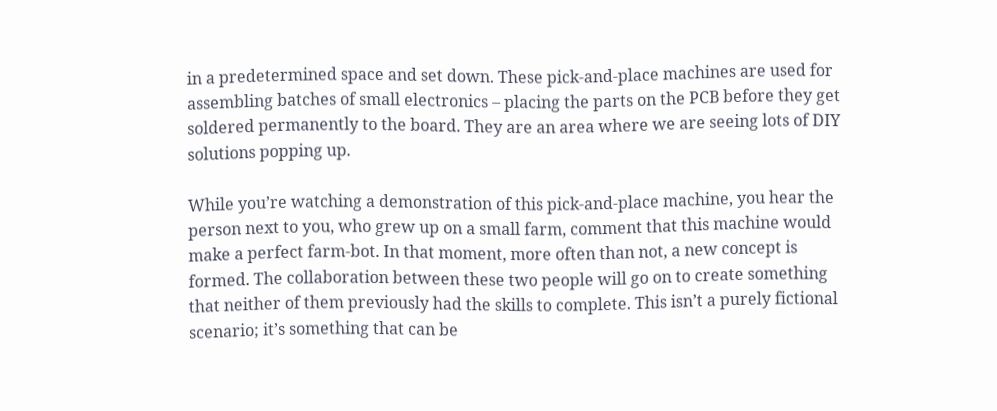in a predetermined space and set down. These pick-and-place machines are used for assembling batches of small electronics – placing the parts on the PCB before they get soldered permanently to the board. They are an area where we are seeing lots of DIY solutions popping up.

While you’re watching a demonstration of this pick-and-place machine, you hear the person next to you, who grew up on a small farm, comment that this machine would make a perfect farm-bot. In that moment, more often than not, a new concept is formed. The collaboration between these two people will go on to create something that neither of them previously had the skills to complete. This isn’t a purely fictional scenario; it’s something that can be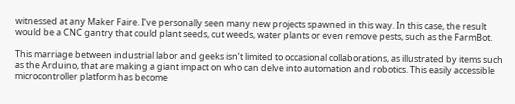witnessed at any Maker Faire. I’ve personally seen many new projects spawned in this way. In this case, the result would be a CNC gantry that could plant seeds, cut weeds, water plants or even remove pests, such as the FarmBot.

This marriage between industrial labor and geeks isn’t limited to occasional collaborations, as illustrated by items such as the Arduino, that are making a giant impact on who can delve into automation and robotics. This easily accessible microcontroller platform has become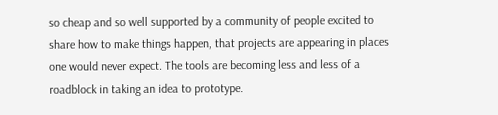so cheap and so well supported by a community of people excited to share how to make things happen, that projects are appearing in places one would never expect. The tools are becoming less and less of a roadblock in taking an idea to prototype.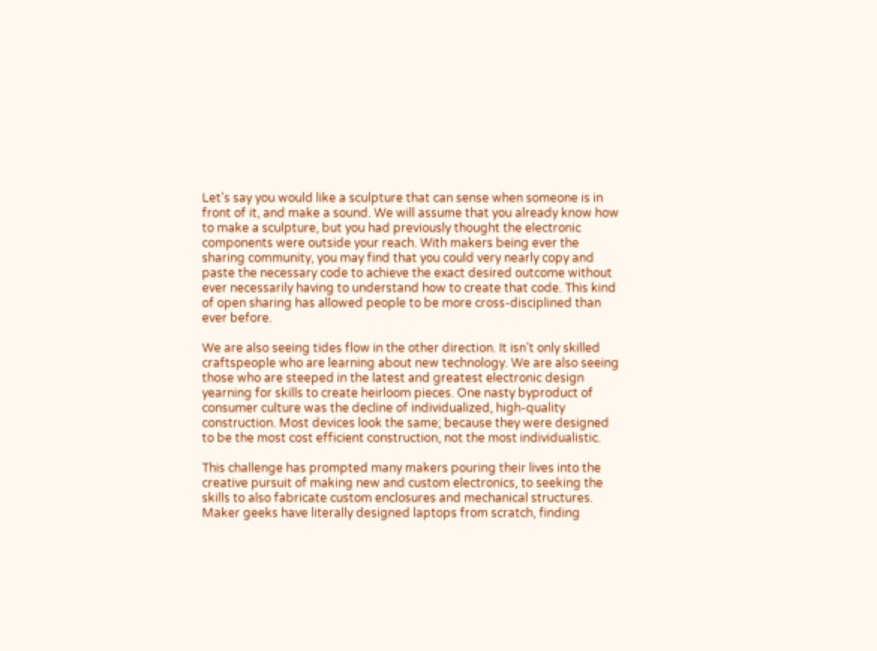Let’s say you would like a sculpture that can sense when someone is in front of it, and make a sound. We will assume that you already know how to make a sculpture, but you had previously thought the electronic components were outside your reach. With makers being ever the sharing community, you may find that you could very nearly copy and paste the necessary code to achieve the exact desired outcome without ever necessarily having to understand how to create that code. This kind of open sharing has allowed people to be more cross-disciplined than ever before.

We are also seeing tides flow in the other direction. It isn’t only skilled craftspeople who are learning about new technology. We are also seeing those who are steeped in the latest and greatest electronic design yearning for skills to create heirloom pieces. One nasty byproduct of consumer culture was the decline of individualized, high-quality construction. Most devices look the same; because they were designed to be the most cost efficient construction, not the most individualistic.

This challenge has prompted many makers pouring their lives into the creative pursuit of making new and custom electronics, to seeking the skills to also fabricate custom enclosures and mechanical structures. Maker geeks have literally designed laptops from scratch, finding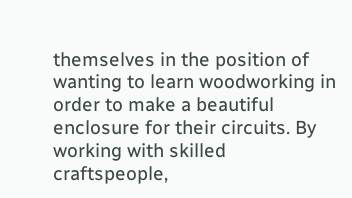themselves in the position of wanting to learn woodworking in order to make a beautiful enclosure for their circuits. By working with skilled craftspeople,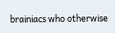brainiacs who otherwise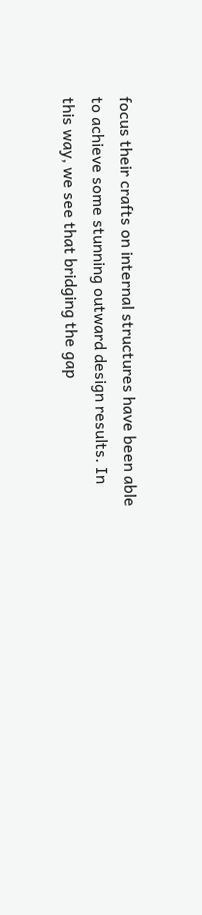focus their crafts on internal structures have been able to achieve some stunning outward design results. In this way, we see that bridging the gap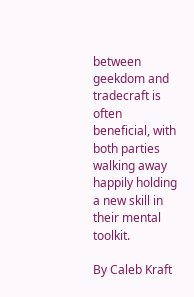between geekdom and tradecraft is often beneficial, with both parties walking away happily holding a new skill in their mental toolkit.

By Caleb Kraft